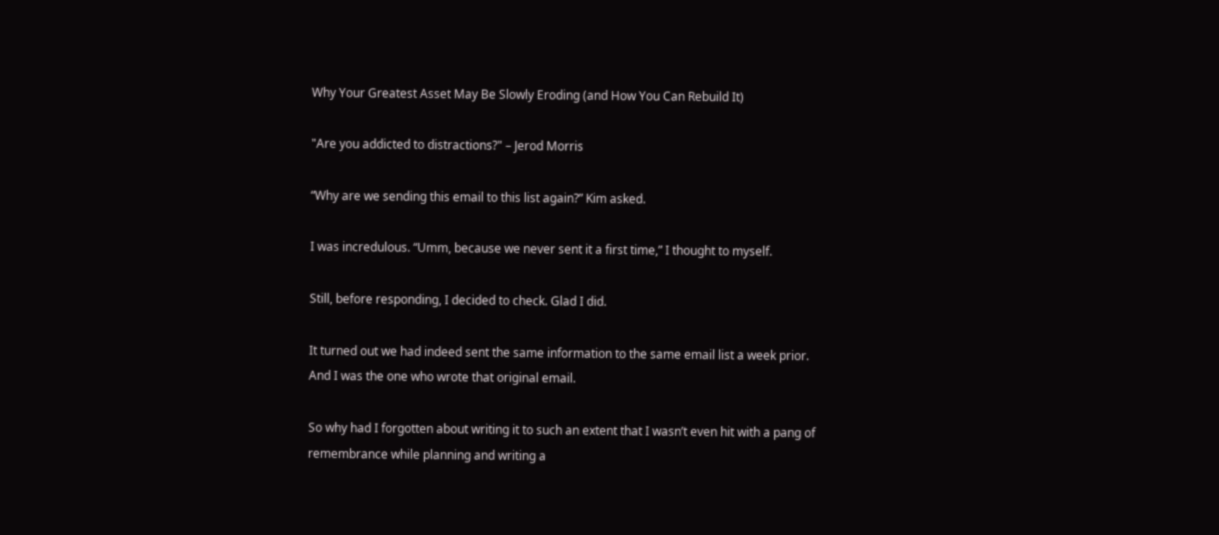Why Your Greatest Asset May Be Slowly Eroding (and How You Can Rebuild It)

"Are you addicted to distractions?" – Jerod Morris

“Why are we sending this email to this list again?” Kim asked.

I was incredulous. “Umm, because we never sent it a first time,” I thought to myself.

Still, before responding, I decided to check. Glad I did.

It turned out we had indeed sent the same information to the same email list a week prior. And I was the one who wrote that original email.

So why had I forgotten about writing it to such an extent that I wasn’t even hit with a pang of remembrance while planning and writing a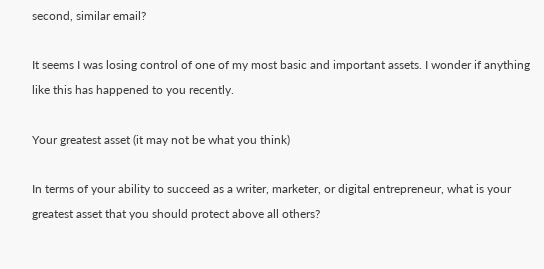second, similar email?

It seems I was losing control of one of my most basic and important assets. I wonder if anything like this has happened to you recently.

Your greatest asset (it may not be what you think)

In terms of your ability to succeed as a writer, marketer, or digital entrepreneur, what is your greatest asset that you should protect above all others?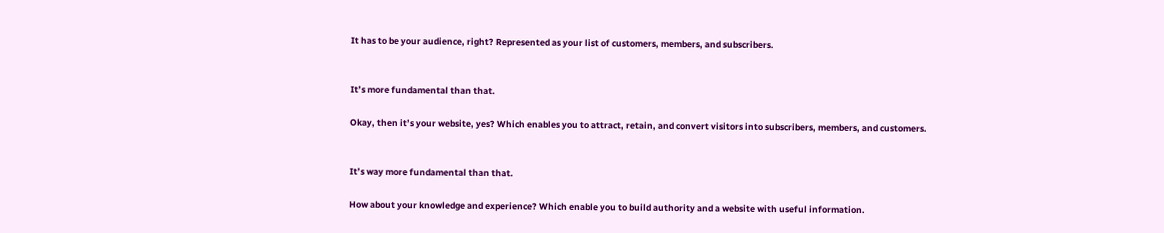It has to be your audience, right? Represented as your list of customers, members, and subscribers.


It’s more fundamental than that.

Okay, then it’s your website, yes? Which enables you to attract, retain, and convert visitors into subscribers, members, and customers.


It’s way more fundamental than that.

How about your knowledge and experience? Which enable you to build authority and a website with useful information.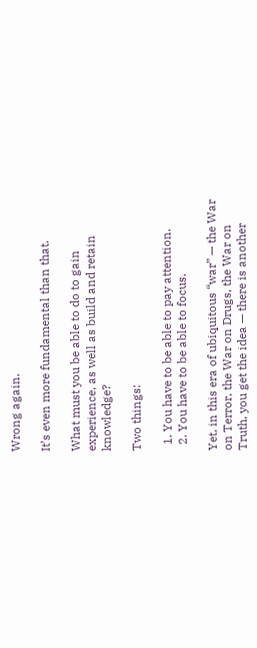Wrong again.

It’s even more fundamental than that.

What must you be able to do to gain experience, as well as build and retain knowledge?

Two things:

  1. You have to be able to pay attention.
  2. You have to be able to focus.

Yet, in this era of ubiquitous “war” — the War on Terror, the War on Drugs, the War on Truth, you get the idea — there is another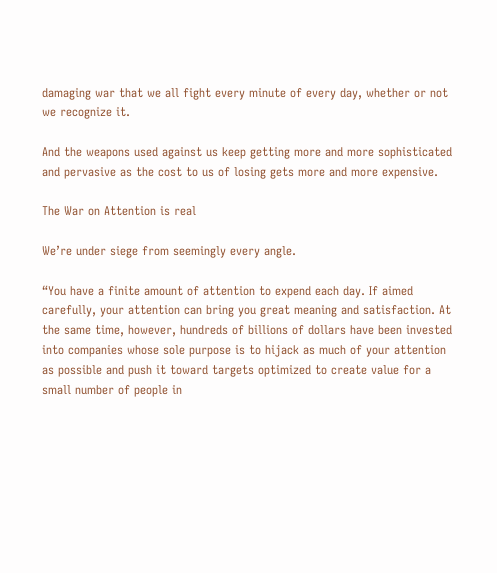damaging war that we all fight every minute of every day, whether or not we recognize it.

And the weapons used against us keep getting more and more sophisticated and pervasive as the cost to us of losing gets more and more expensive.

The War on Attention is real

We’re under siege from seemingly every angle.

“You have a finite amount of attention to expend each day. If aimed carefully, your attention can bring you great meaning and satisfaction. At the same time, however, hundreds of billions of dollars have been invested into companies whose sole purpose is to hijack as much of your attention as possible and push it toward targets optimized to create value for a small number of people in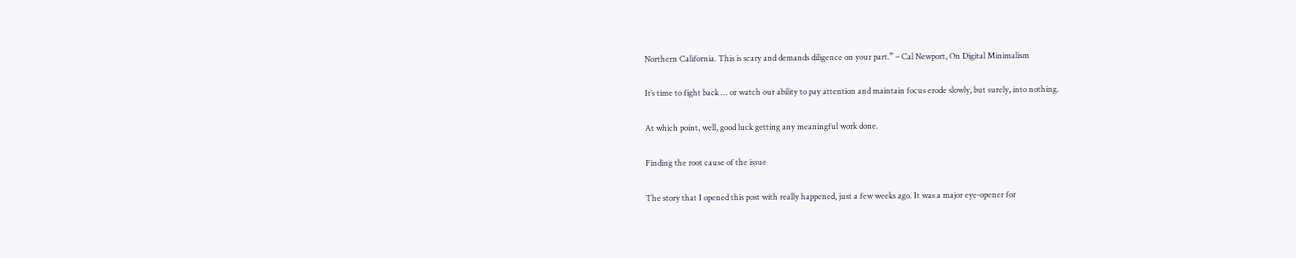Northern California. This is scary and demands diligence on your part.” – Cal Newport, On Digital Minimalism

It’s time to fight back … or watch our ability to pay attention and maintain focus erode slowly, but surely, into nothing.

At which point, well, good luck getting any meaningful work done.

Finding the root cause of the issue

The story that I opened this post with really happened, just a few weeks ago. It was a major eye-opener for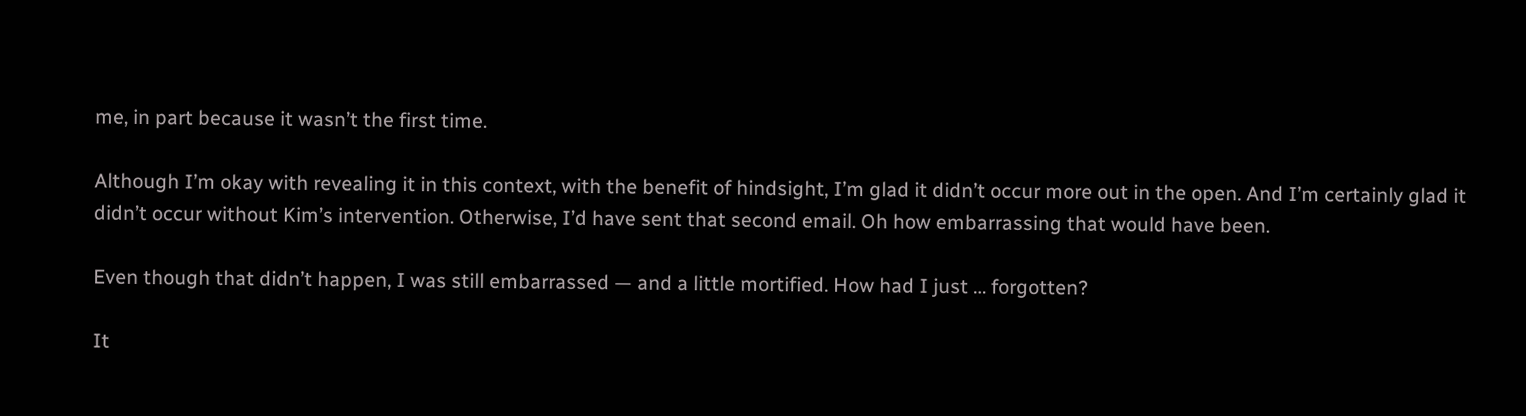me, in part because it wasn’t the first time.

Although I’m okay with revealing it in this context, with the benefit of hindsight, I’m glad it didn’t occur more out in the open. And I’m certainly glad it didn’t occur without Kim’s intervention. Otherwise, I’d have sent that second email. Oh how embarrassing that would have been.

Even though that didn’t happen, I was still embarrassed — and a little mortified. How had I just … forgotten?

It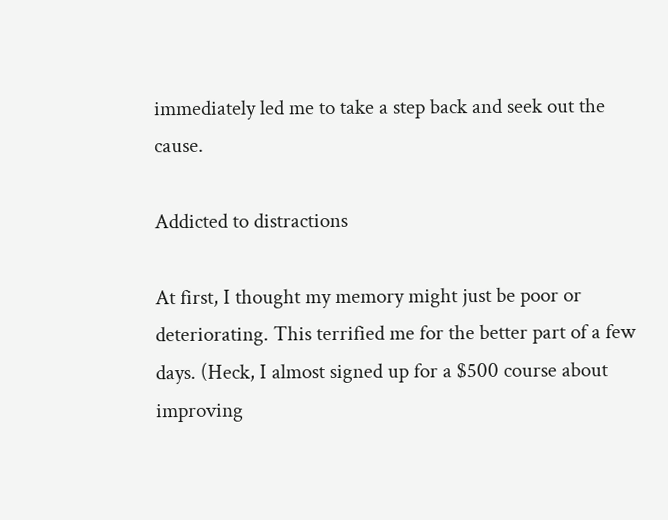immediately led me to take a step back and seek out the cause.

Addicted to distractions

At first, I thought my memory might just be poor or deteriorating. This terrified me for the better part of a few days. (Heck, I almost signed up for a $500 course about improving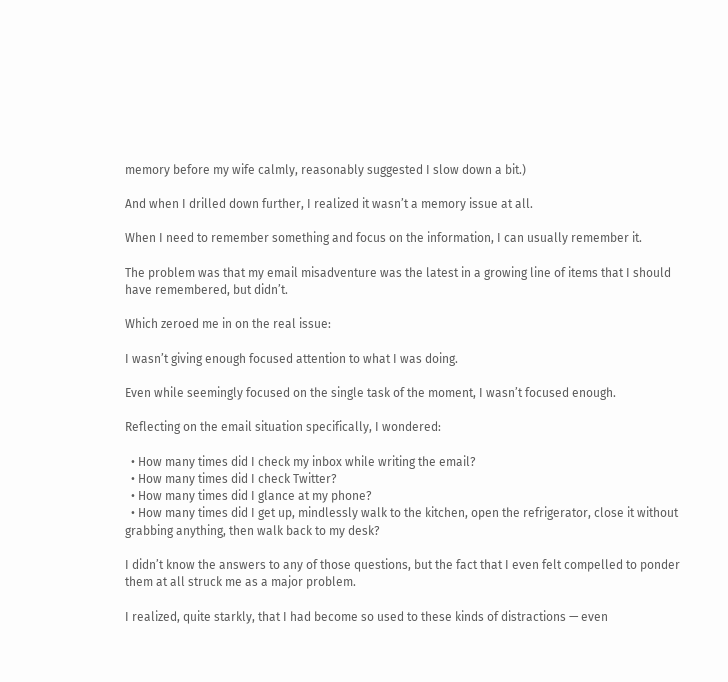memory before my wife calmly, reasonably suggested I slow down a bit.)

And when I drilled down further, I realized it wasn’t a memory issue at all.

When I need to remember something and focus on the information, I can usually remember it.

The problem was that my email misadventure was the latest in a growing line of items that I should have remembered, but didn’t.

Which zeroed me in on the real issue:

I wasn’t giving enough focused attention to what I was doing.

Even while seemingly focused on the single task of the moment, I wasn’t focused enough.

Reflecting on the email situation specifically, I wondered:

  • How many times did I check my inbox while writing the email?
  • How many times did I check Twitter?
  • How many times did I glance at my phone?
  • How many times did I get up, mindlessly walk to the kitchen, open the refrigerator, close it without grabbing anything, then walk back to my desk?

I didn’t know the answers to any of those questions, but the fact that I even felt compelled to ponder them at all struck me as a major problem.

I realized, quite starkly, that I had become so used to these kinds of distractions — even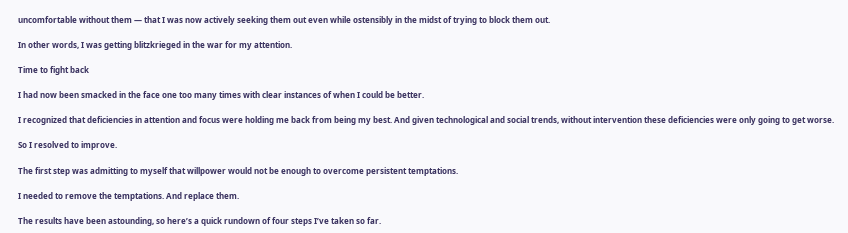uncomfortable without them — that I was now actively seeking them out even while ostensibly in the midst of trying to block them out.

In other words, I was getting blitzkrieged in the war for my attention.

Time to fight back

I had now been smacked in the face one too many times with clear instances of when I could be better.

I recognized that deficiencies in attention and focus were holding me back from being my best. And given technological and social trends, without intervention these deficiencies were only going to get worse.

So I resolved to improve.

The first step was admitting to myself that willpower would not be enough to overcome persistent temptations.

I needed to remove the temptations. And replace them.

The results have been astounding, so here’s a quick rundown of four steps I’ve taken so far.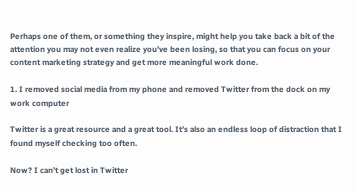Perhaps one of them, or something they inspire, might help you take back a bit of the attention you may not even realize you’ve been losing, so that you can focus on your content marketing strategy and get more meaningful work done.

1. I removed social media from my phone and removed Twitter from the dock on my work computer

Twitter is a great resource and a great tool. It’s also an endless loop of distraction that I found myself checking too often.

Now? I can’t get lost in Twitter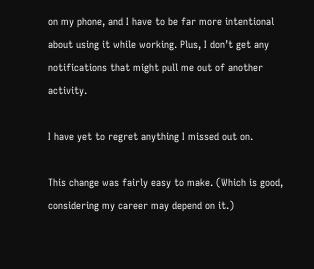on my phone, and I have to be far more intentional about using it while working. Plus, I don’t get any notifications that might pull me out of another activity.

I have yet to regret anything I missed out on.

This change was fairly easy to make. (Which is good, considering my career may depend on it.)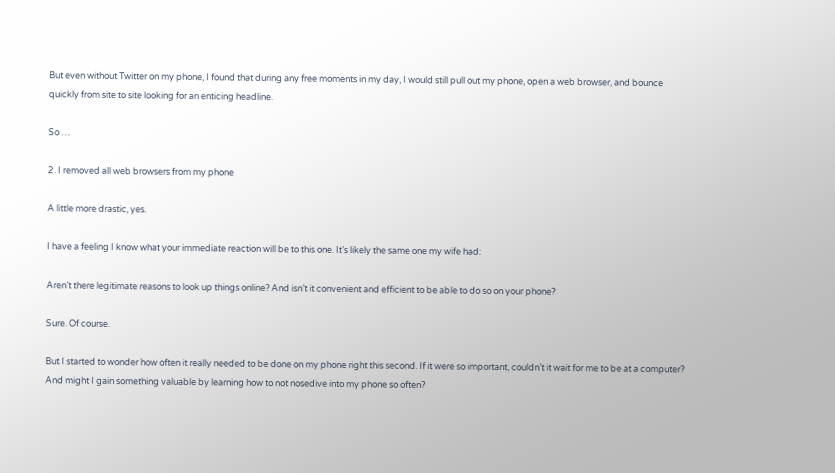But even without Twitter on my phone, I found that during any free moments in my day, I would still pull out my phone, open a web browser, and bounce quickly from site to site looking for an enticing headline.

So …

2. I removed all web browsers from my phone

A little more drastic, yes.

I have a feeling I know what your immediate reaction will be to this one. It’s likely the same one my wife had:

Aren’t there legitimate reasons to look up things online? And isn’t it convenient and efficient to be able to do so on your phone?

Sure. Of course.

But I started to wonder how often it really needed to be done on my phone right this second. If it were so important, couldn’t it wait for me to be at a computer? And might I gain something valuable by learning how to not nosedive into my phone so often?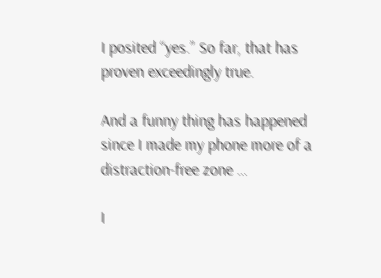I posited “yes.” So far, that has proven exceedingly true.

And a funny thing has happened since I made my phone more of a distraction-free zone …

I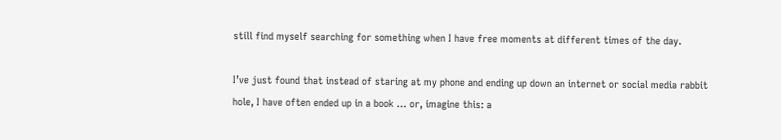still find myself searching for something when I have free moments at different times of the day.

I’ve just found that instead of staring at my phone and ending up down an internet or social media rabbit hole, I have often ended up in a book … or, imagine this: a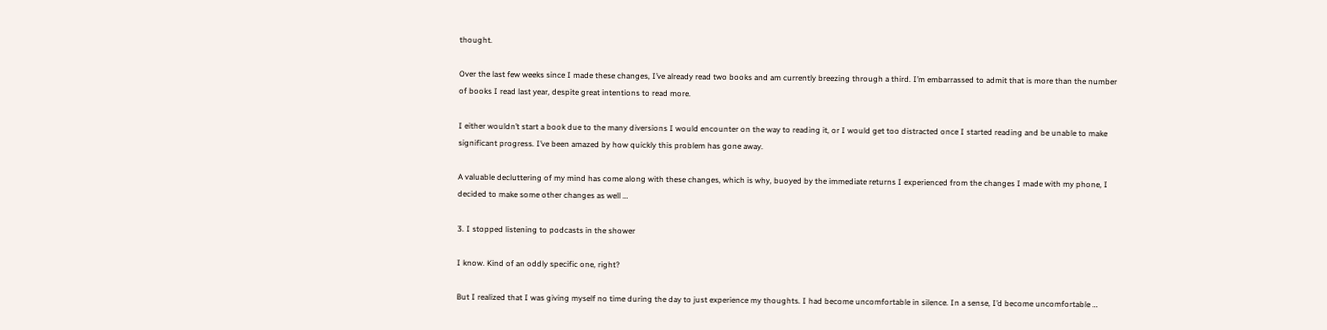thought.

Over the last few weeks since I made these changes, I’ve already read two books and am currently breezing through a third. I’m embarrassed to admit that is more than the number of books I read last year, despite great intentions to read more.

I either wouldn’t start a book due to the many diversions I would encounter on the way to reading it, or I would get too distracted once I started reading and be unable to make significant progress. I’ve been amazed by how quickly this problem has gone away.

A valuable decluttering of my mind has come along with these changes, which is why, buoyed by the immediate returns I experienced from the changes I made with my phone, I decided to make some other changes as well …

3. I stopped listening to podcasts in the shower

I know. Kind of an oddly specific one, right?

But I realized that I was giving myself no time during the day to just experience my thoughts. I had become uncomfortable in silence. In a sense, I’d become uncomfortable …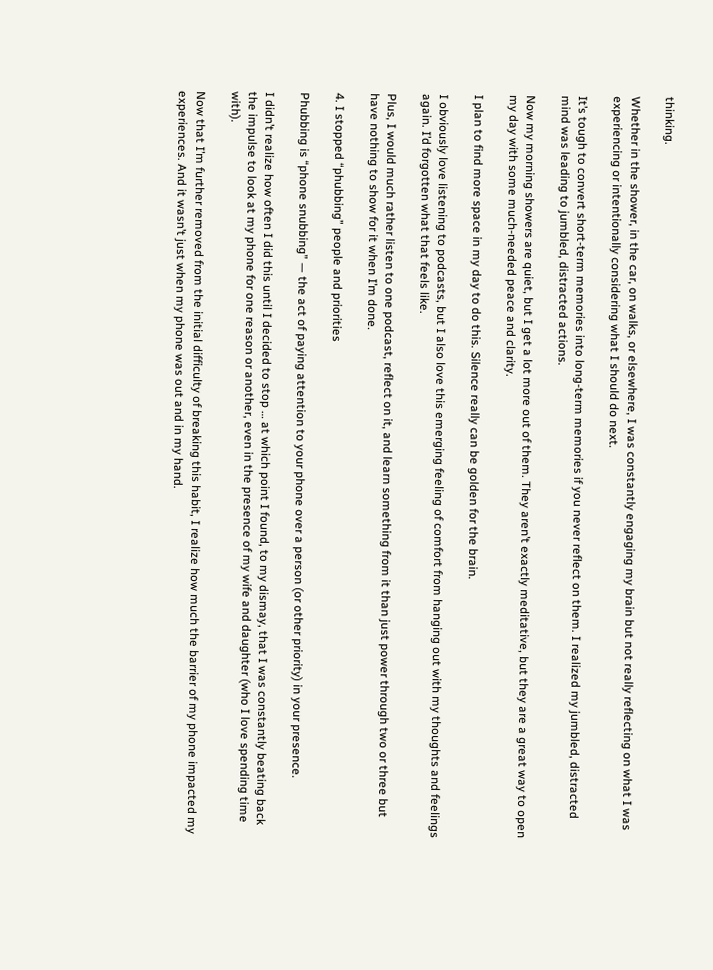thinking.

Whether in the shower, in the car, on walks, or elsewhere, I was constantly engaging my brain but not really reflecting on what I was experiencing or intentionally considering what I should do next.

It’s tough to convert short-term memories into long-term memories if you never reflect on them. I realized my jumbled, distracted mind was leading to jumbled, distracted actions.

Now my morning showers are quiet, but I get a lot more out of them. They aren’t exactly meditative, but they are a great way to open my day with some much-needed peace and clarity.

I plan to find more space in my day to do this. Silence really can be golden for the brain.

I obviously love listening to podcasts, but I also love this emerging feeling of comfort from hanging out with my thoughts and feelings again. I’d forgotten what that feels like.

Plus, I would much rather listen to one podcast, reflect on it, and learn something from it than just power through two or three but have nothing to show for it when I’m done.

4. I stopped “phubbing” people and priorities

Phubbing is “phone snubbing” — the act of paying attention to your phone over a person (or other priority) in your presence.

I didn’t realize how often I did this until I decided to stop … at which point I found, to my dismay, that I was constantly beating back the impulse to look at my phone for one reason or another, even in the presence of my wife and daughter (who I love spending time with).

Now that I’m further removed from the initial difficulty of breaking this habit, I realize how much the barrier of my phone impacted my experiences. And it wasn’t just when my phone was out and in my hand.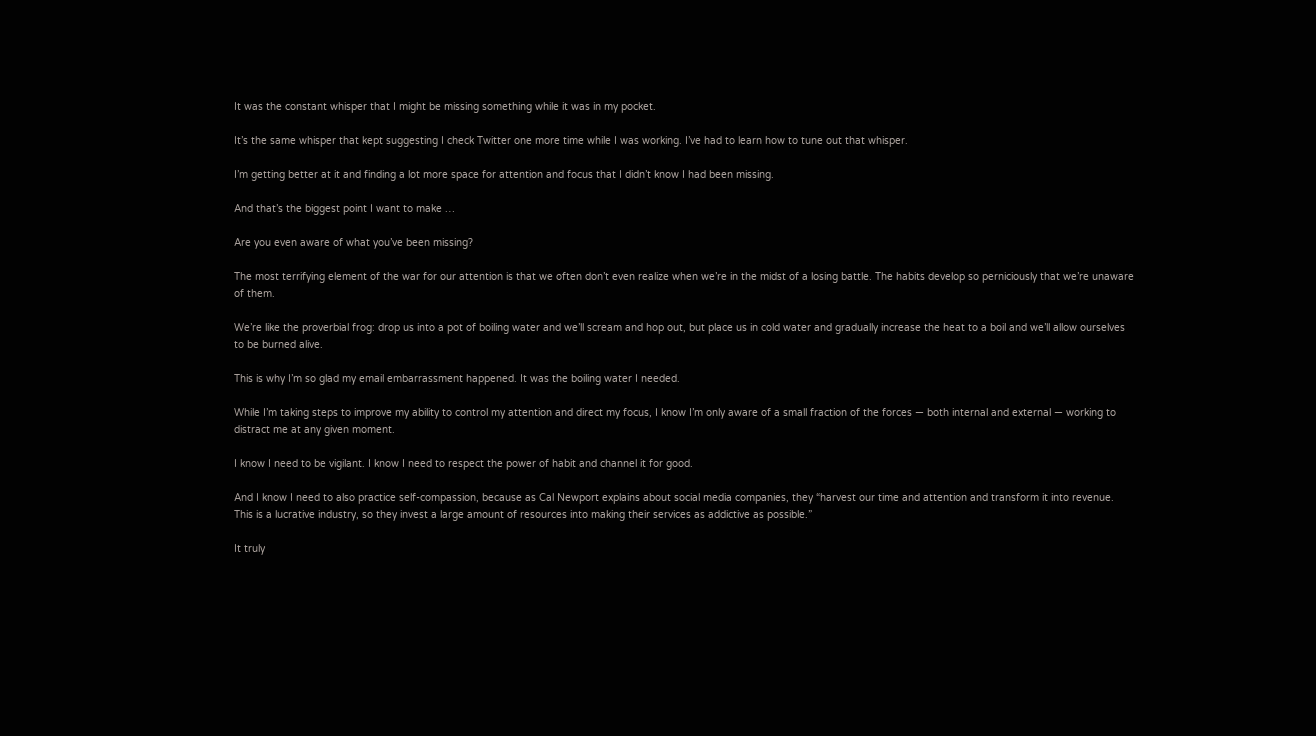It was the constant whisper that I might be missing something while it was in my pocket.

It’s the same whisper that kept suggesting I check Twitter one more time while I was working. I’ve had to learn how to tune out that whisper.

I’m getting better at it and finding a lot more space for attention and focus that I didn’t know I had been missing.

And that’s the biggest point I want to make …

Are you even aware of what you’ve been missing?

The most terrifying element of the war for our attention is that we often don’t even realize when we’re in the midst of a losing battle. The habits develop so perniciously that we’re unaware of them.

We’re like the proverbial frog: drop us into a pot of boiling water and we’ll scream and hop out, but place us in cold water and gradually increase the heat to a boil and we’ll allow ourselves to be burned alive.

This is why I’m so glad my email embarrassment happened. It was the boiling water I needed.

While I’m taking steps to improve my ability to control my attention and direct my focus, I know I’m only aware of a small fraction of the forces — both internal and external — working to distract me at any given moment.

I know I need to be vigilant. I know I need to respect the power of habit and channel it for good.

And I know I need to also practice self-compassion, because as Cal Newport explains about social media companies, they “harvest our time and attention and transform it into revenue. This is a lucrative industry, so they invest a large amount of resources into making their services as addictive as possible.”

It truly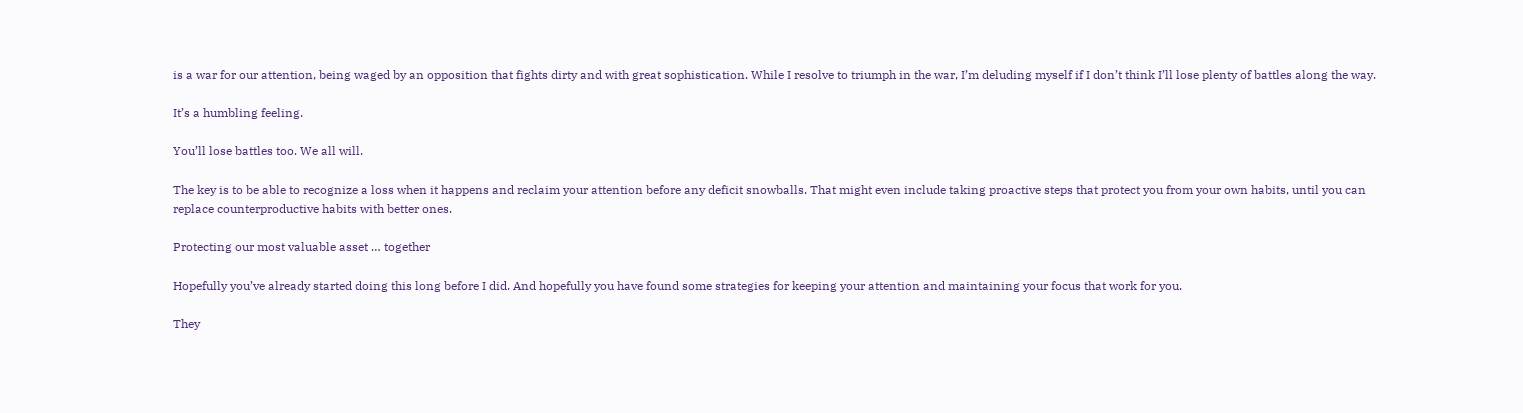is a war for our attention, being waged by an opposition that fights dirty and with great sophistication. While I resolve to triumph in the war, I’m deluding myself if I don’t think I’ll lose plenty of battles along the way.

It’s a humbling feeling.

You’ll lose battles too. We all will.

The key is to be able to recognize a loss when it happens and reclaim your attention before any deficit snowballs. That might even include taking proactive steps that protect you from your own habits, until you can replace counterproductive habits with better ones.

Protecting our most valuable asset … together

Hopefully you’ve already started doing this long before I did. And hopefully you have found some strategies for keeping your attention and maintaining your focus that work for you.

They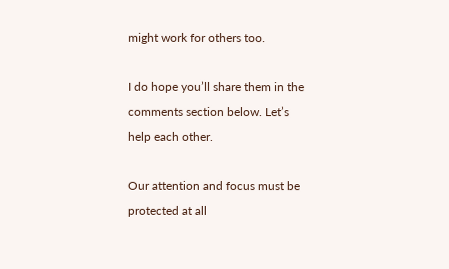might work for others too.

I do hope you’ll share them in the comments section below. Let’s help each other.

Our attention and focus must be protected at all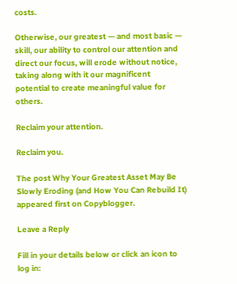costs.

Otherwise, our greatest — and most basic — skill, our ability to control our attention and direct our focus, will erode without notice, taking along with it our magnificent potential to create meaningful value for others.

Reclaim your attention.

Reclaim you.

The post Why Your Greatest Asset May Be Slowly Eroding (and How You Can Rebuild It) appeared first on Copyblogger.

Leave a Reply

Fill in your details below or click an icon to log in: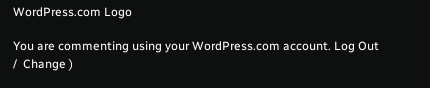WordPress.com Logo

You are commenting using your WordPress.com account. Log Out /  Change )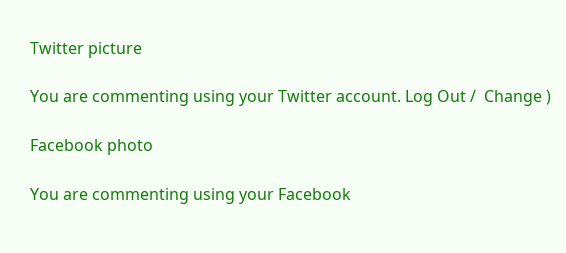Twitter picture

You are commenting using your Twitter account. Log Out /  Change )

Facebook photo

You are commenting using your Facebook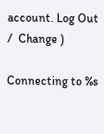account. Log Out /  Change )

Connecting to %s